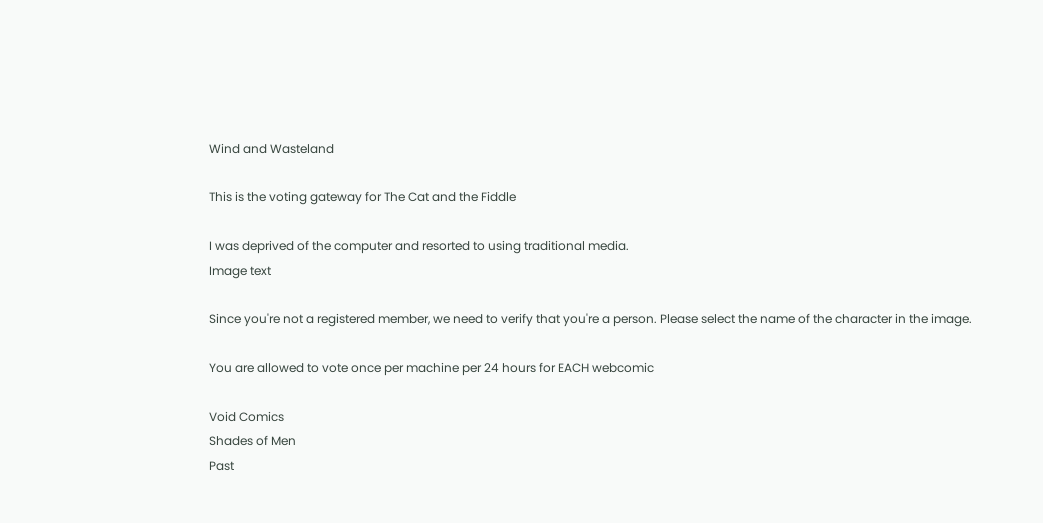Wind and Wasteland

This is the voting gateway for The Cat and the Fiddle

I was deprived of the computer and resorted to using traditional media.
Image text

Since you're not a registered member, we need to verify that you're a person. Please select the name of the character in the image.

You are allowed to vote once per machine per 24 hours for EACH webcomic

Void Comics
Shades of Men
Past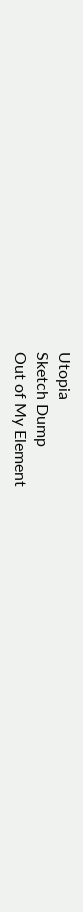Utopia
Sketch Dump
Out of My Element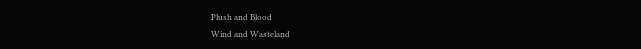Plush and Blood
Wind and Wasteland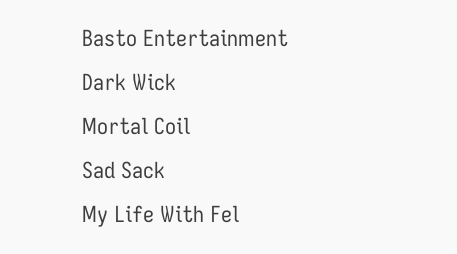Basto Entertainment
Dark Wick
Mortal Coil
Sad Sack
My Life With Fel